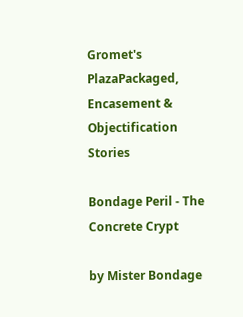Gromet's PlazaPackaged, Encasement & Objectification Stories

Bondage Peril - The Concrete Crypt

by Mister Bondage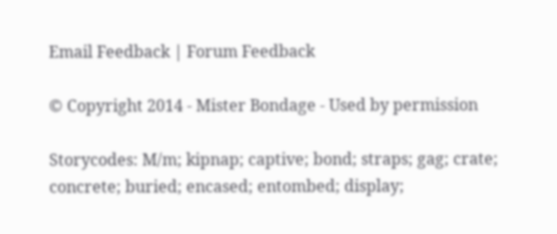Email Feedback | Forum Feedback

© Copyright 2014 - Mister Bondage - Used by permission

Storycodes: M/m; kipnap; captive; bond; straps; gag; crate; concrete; buried; encased; entombed; display;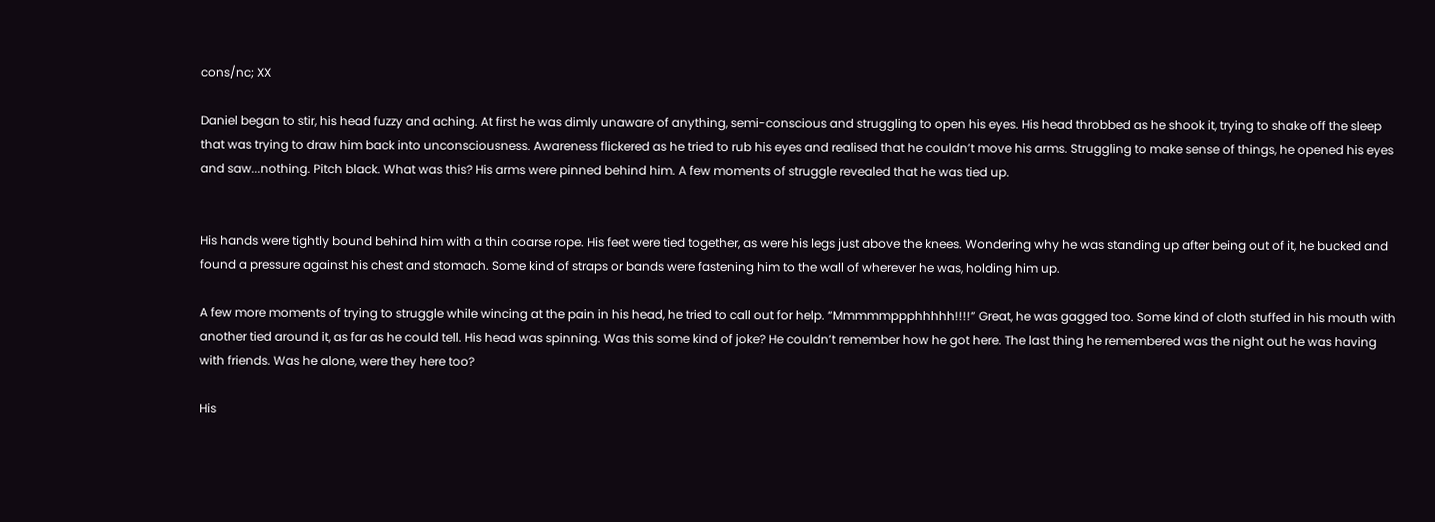cons/nc; XX

Daniel began to stir, his head fuzzy and aching. At first he was dimly unaware of anything, semi-conscious and struggling to open his eyes. His head throbbed as he shook it, trying to shake off the sleep that was trying to draw him back into unconsciousness. Awareness flickered as he tried to rub his eyes and realised that he couldn’t move his arms. Struggling to make sense of things, he opened his eyes and saw...nothing. Pitch black. What was this? His arms were pinned behind him. A few moments of struggle revealed that he was tied up.


His hands were tightly bound behind him with a thin coarse rope. His feet were tied together, as were his legs just above the knees. Wondering why he was standing up after being out of it, he bucked and found a pressure against his chest and stomach. Some kind of straps or bands were fastening him to the wall of wherever he was, holding him up.

A few more moments of trying to struggle while wincing at the pain in his head, he tried to call out for help. “Mmmmmppphhhhh!!!!” Great, he was gagged too. Some kind of cloth stuffed in his mouth with another tied around it, as far as he could tell. His head was spinning. Was this some kind of joke? He couldn’t remember how he got here. The last thing he remembered was the night out he was having with friends. Was he alone, were they here too?

His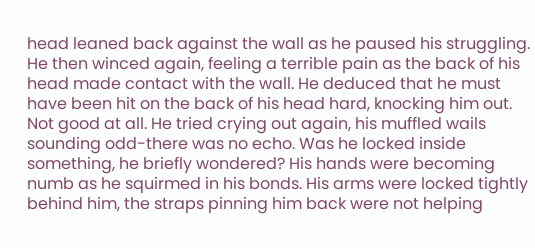head leaned back against the wall as he paused his struggling. He then winced again, feeling a terrible pain as the back of his head made contact with the wall. He deduced that he must have been hit on the back of his head hard, knocking him out. Not good at all. He tried crying out again, his muffled wails sounding odd-there was no echo. Was he locked inside something, he briefly wondered? His hands were becoming numb as he squirmed in his bonds. His arms were locked tightly behind him, the straps pinning him back were not helping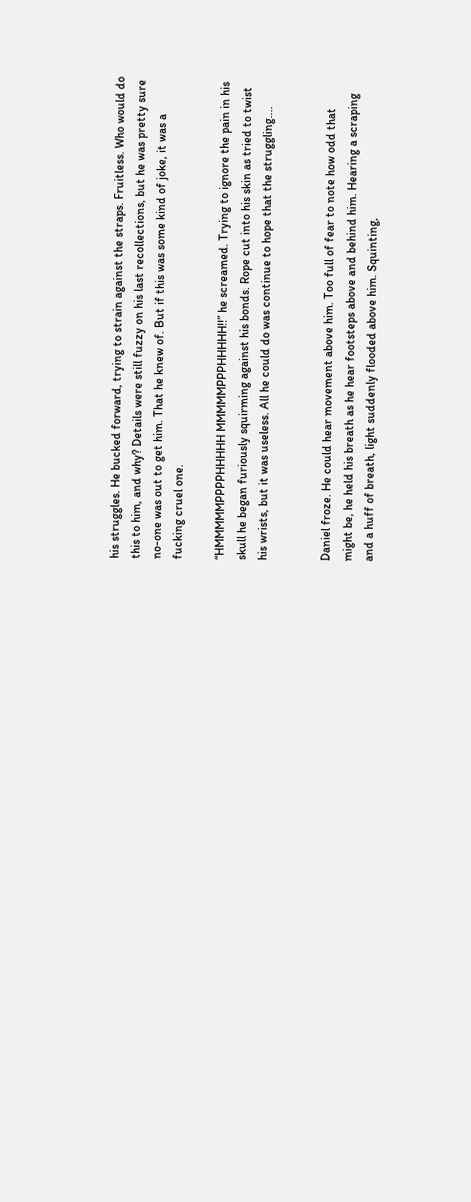his struggles. He bucked forward, trying to strain against the straps. Fruitless. Who would do this to him, and why? Details were still fuzzy on his last recollections, but he was pretty sure no-one was out to get him. That he knew of. But if this was some kind of joke, it was a fucking cruel one.

“HMMMMMPPPPHHHHH MMMMMPPPHHHHH!!” he screamed. Trying to ignore the pain in his skull he began furiously squirming against his bonds. Rope cut into his skin as tried to twist his wrists, but it was useless. All he could do was continue to hope that the struggling....


Daniel froze. He could hear movement above him. Too full of fear to note how odd that might be, he held his breath as he hear footsteps above and behind him. Hearing a scraping and a huff of breath, light suddenly flooded above him. Squinting,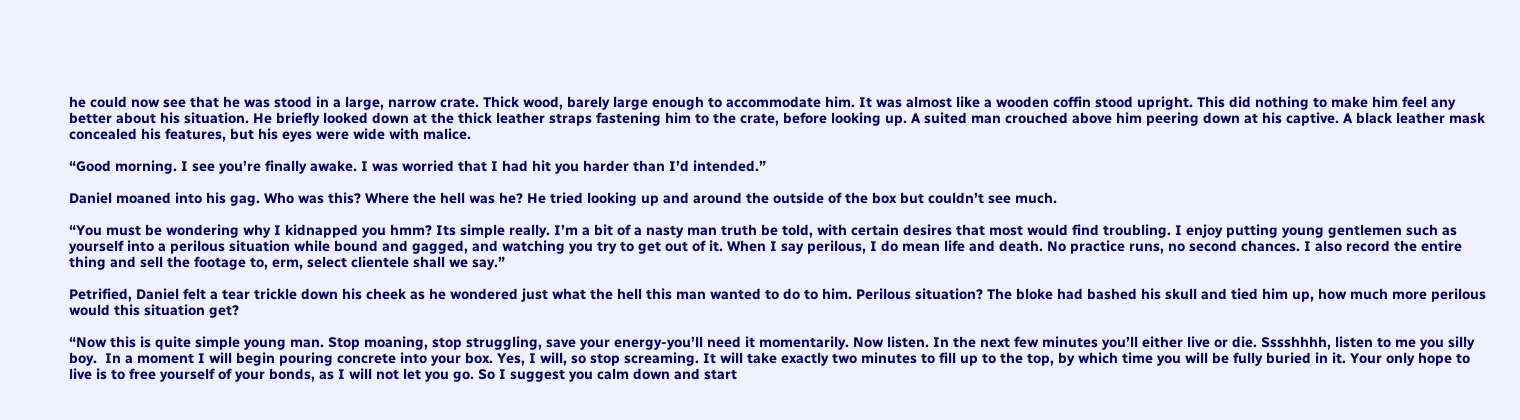he could now see that he was stood in a large, narrow crate. Thick wood, barely large enough to accommodate him. It was almost like a wooden coffin stood upright. This did nothing to make him feel any better about his situation. He briefly looked down at the thick leather straps fastening him to the crate, before looking up. A suited man crouched above him peering down at his captive. A black leather mask concealed his features, but his eyes were wide with malice.

“Good morning. I see you’re finally awake. I was worried that I had hit you harder than I’d intended.”

Daniel moaned into his gag. Who was this? Where the hell was he? He tried looking up and around the outside of the box but couldn’t see much.

“You must be wondering why I kidnapped you hmm? Its simple really. I’m a bit of a nasty man truth be told, with certain desires that most would find troubling. I enjoy putting young gentlemen such as yourself into a perilous situation while bound and gagged, and watching you try to get out of it. When I say perilous, I do mean life and death. No practice runs, no second chances. I also record the entire thing and sell the footage to, erm, select clientele shall we say.”

Petrified, Daniel felt a tear trickle down his cheek as he wondered just what the hell this man wanted to do to him. Perilous situation? The bloke had bashed his skull and tied him up, how much more perilous would this situation get?

“Now this is quite simple young man. Stop moaning, stop struggling, save your energy-you’ll need it momentarily. Now listen. In the next few minutes you’ll either live or die. Sssshhhh, listen to me you silly boy.  In a moment I will begin pouring concrete into your box. Yes, I will, so stop screaming. It will take exactly two minutes to fill up to the top, by which time you will be fully buried in it. Your only hope to live is to free yourself of your bonds, as I will not let you go. So I suggest you calm down and start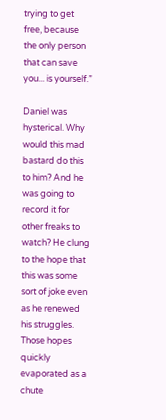trying to get free, because the only person that can save you... is yourself.”

Daniel was hysterical. Why would this mad bastard do this to him? And he was going to record it for other freaks to watch? He clung to the hope that this was some sort of joke even as he renewed his struggles. Those hopes quickly evaporated as a chute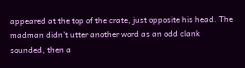appeared at the top of the crate, just opposite his head. The madman didn’t utter another word as an odd clank sounded, then a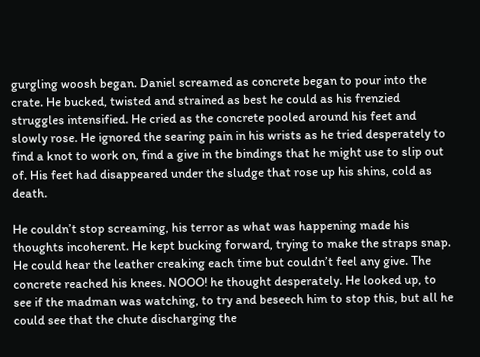gurgling woosh began. Daniel screamed as concrete began to pour into the crate. He bucked, twisted and strained as best he could as his frenzied struggles intensified. He cried as the concrete pooled around his feet and slowly rose. He ignored the searing pain in his wrists as he tried desperately to find a knot to work on, find a give in the bindings that he might use to slip out of. His feet had disappeared under the sludge that rose up his shins, cold as death.

He couldn’t stop screaming, his terror as what was happening made his thoughts incoherent. He kept bucking forward, trying to make the straps snap. He could hear the leather creaking each time but couldn’t feel any give. The concrete reached his knees. NOOO! he thought desperately. He looked up, to see if the madman was watching, to try and beseech him to stop this, but all he could see that the chute discharging the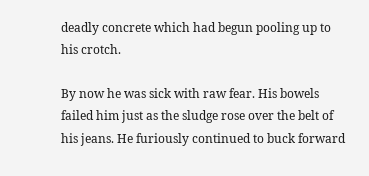deadly concrete which had begun pooling up to his crotch.

By now he was sick with raw fear. His bowels failed him just as the sludge rose over the belt of his jeans. He furiously continued to buck forward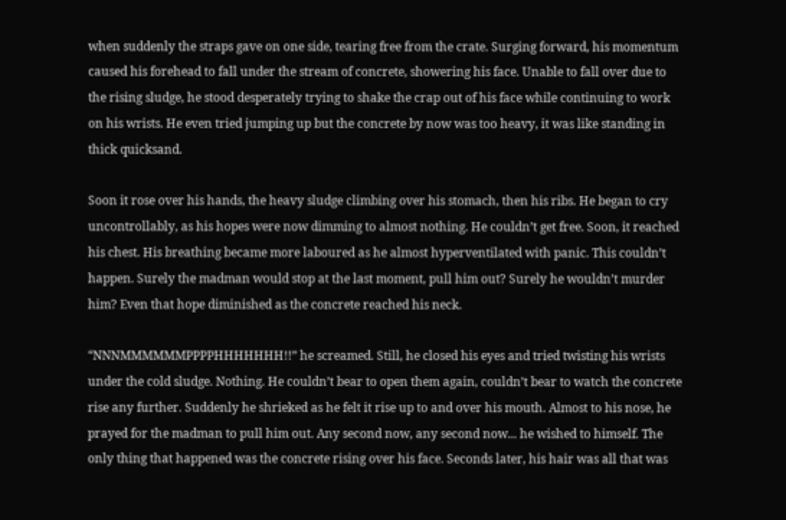when suddenly the straps gave on one side, tearing free from the crate. Surging forward, his momentum caused his forehead to fall under the stream of concrete, showering his face. Unable to fall over due to the rising sludge, he stood desperately trying to shake the crap out of his face while continuing to work on his wrists. He even tried jumping up but the concrete by now was too heavy, it was like standing in thick quicksand.

Soon it rose over his hands, the heavy sludge climbing over his stomach, then his ribs. He began to cry uncontrollably, as his hopes were now dimming to almost nothing. He couldn’t get free. Soon, it reached his chest. His breathing became more laboured as he almost hyperventilated with panic. This couldn’t happen. Surely the madman would stop at the last moment, pull him out? Surely he wouldn’t murder him? Even that hope diminished as the concrete reached his neck.

“NNNMMMMMMPPPPHHHHHHH!!” he screamed. Still, he closed his eyes and tried twisting his wrists under the cold sludge. Nothing. He couldn’t bear to open them again, couldn’t bear to watch the concrete rise any further. Suddenly he shrieked as he felt it rise up to and over his mouth. Almost to his nose, he prayed for the madman to pull him out. Any second now, any second now... he wished to himself. The only thing that happened was the concrete rising over his face. Seconds later, his hair was all that was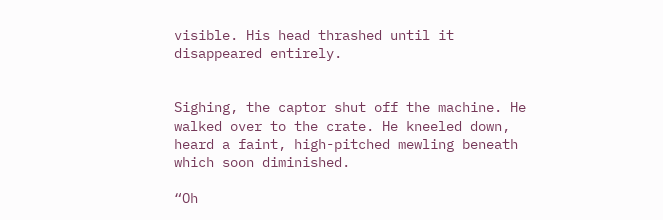visible. His head thrashed until it disappeared entirely.


Sighing, the captor shut off the machine. He walked over to the crate. He kneeled down, heard a faint, high-pitched mewling beneath which soon diminished.

“Oh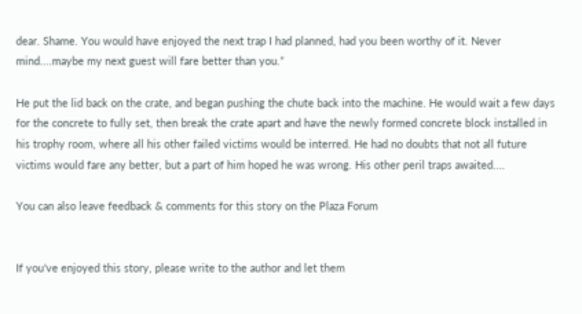dear. Shame. You would have enjoyed the next trap I had planned, had you been worthy of it. Never mind....maybe my next guest will fare better than you.”

He put the lid back on the crate, and began pushing the chute back into the machine. He would wait a few days for the concrete to fully set, then break the crate apart and have the newly formed concrete block installed in his trophy room, where all his other failed victims would be interred. He had no doubts that not all future victims would fare any better, but a part of him hoped he was wrong. His other peril traps awaited....

You can also leave feedback & comments for this story on the Plaza Forum


If you've enjoyed this story, please write to the author and let them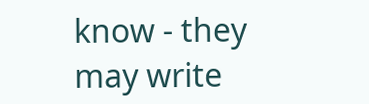know - they may write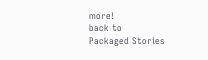more!
back to
Packaged Stories